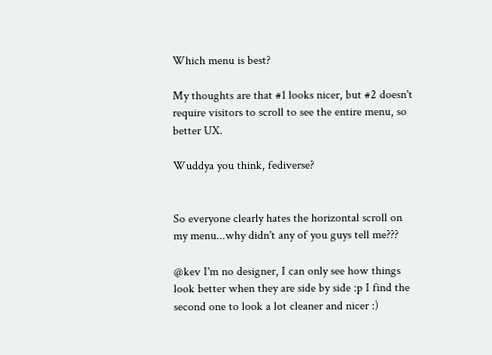Which menu is best?

My thoughts are that #1 looks nicer, but #2 doesn't require visitors to scroll to see the entire menu, so better UX.

Wuddya you think, fediverse?


So everyone clearly hates the horizontal scroll on my menu...why didn't any of you guys tell me???

@kev I'm no designer, I can only see how things look better when they are side by side :p I find the second one to look a lot cleaner and nicer :)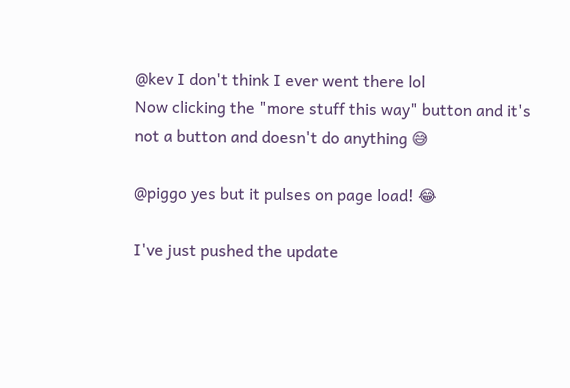@kev I don't think I ever went there lol
Now clicking the "more stuff this way" button and it's not a button and doesn't do anything 😅

@piggo yes but it pulses on page load! 😂

I've just pushed the update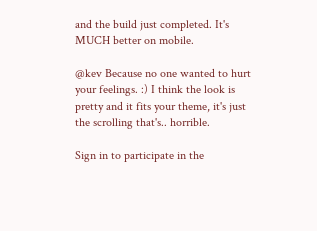and the build just completed. It's MUCH better on mobile.

@kev Because no one wanted to hurt your feelings. :) I think the look is pretty and it fits your theme, it's just the scrolling that's.. horrible.

Sign in to participate in the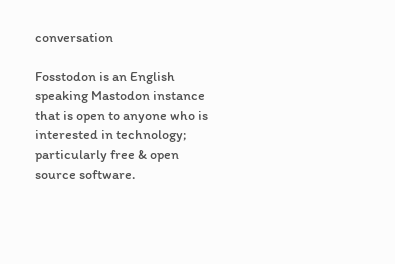conversation

Fosstodon is an English speaking Mastodon instance that is open to anyone who is interested in technology; particularly free & open source software.